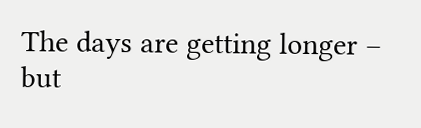The days are getting longer – but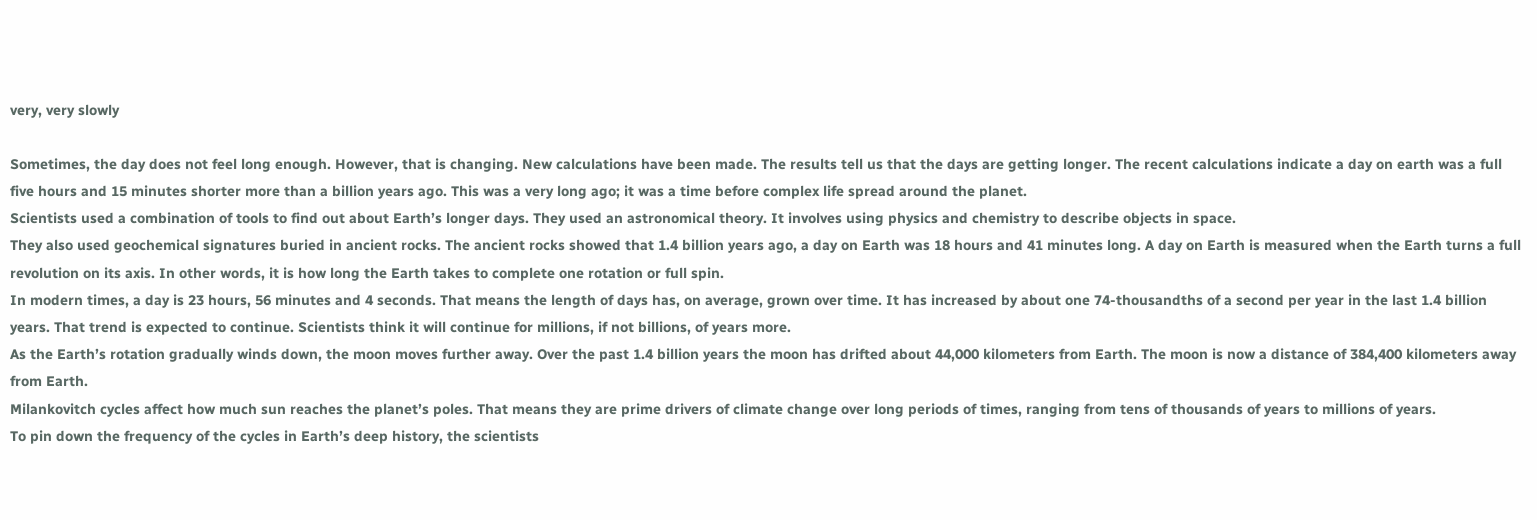very, very slowly

Sometimes, the day does not feel long enough. However, that is changing. New calculations have been made. The results tell us that the days are getting longer. The recent calculations indicate a day on earth was a full five hours and 15 minutes shorter more than a billion years ago. This was a very long ago; it was a time before complex life spread around the planet.
Scientists used a combination of tools to find out about Earth’s longer days. They used an astronomical theory. It involves using physics and chemistry to describe objects in space.
They also used geochemical signatures buried in ancient rocks. The ancient rocks showed that 1.4 billion years ago, a day on Earth was 18 hours and 41 minutes long. A day on Earth is measured when the Earth turns a full revolution on its axis. In other words, it is how long the Earth takes to complete one rotation or full spin.
In modern times, a day is 23 hours, 56 minutes and 4 seconds. That means the length of days has, on average, grown over time. It has increased by about one 74-thousandths of a second per year in the last 1.4 billion years. That trend is expected to continue. Scientists think it will continue for millions, if not billions, of years more.
As the Earth’s rotation gradually winds down, the moon moves further away. Over the past 1.4 billion years the moon has drifted about 44,000 kilometers from Earth. The moon is now a distance of 384,400 kilometers away from Earth.
Milankovitch cycles affect how much sun reaches the planet’s poles. That means they are prime drivers of climate change over long periods of times, ranging from tens of thousands of years to millions of years.
To pin down the frequency of the cycles in Earth’s deep history, the scientists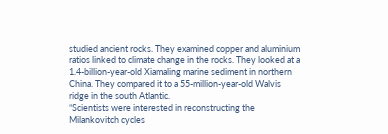studied ancient rocks. They examined copper and aluminium ratios linked to climate change in the rocks. They looked at a 1.4-billion-year-old Xiamaling marine sediment in northern China. They compared it to a 55-million-year-old Walvis ridge in the south Atlantic.
“Scientists were interested in reconstructing the Milankovitch cycles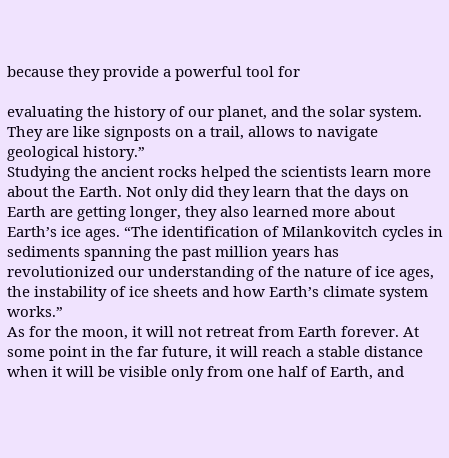because they provide a powerful tool for

evaluating the history of our planet, and the solar system. They are like signposts on a trail, allows to navigate geological history.”
Studying the ancient rocks helped the scientists learn more about the Earth. Not only did they learn that the days on Earth are getting longer, they also learned more about Earth’s ice ages. “The identification of Milankovitch cycles in sediments spanning the past million years has revolutionized our understanding of the nature of ice ages, the instability of ice sheets and how Earth’s climate system works.”
As for the moon, it will not retreat from Earth forever. At some point in the far future, it will reach a stable distance when it will be visible only from one half of Earth, and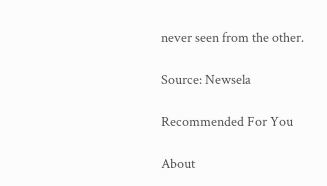never seen from the other.

Source: Newsela

Recommended For You

About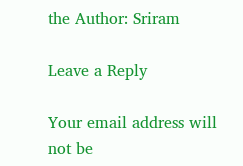the Author: Sriram

Leave a Reply

Your email address will not be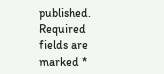published. Required fields are marked *